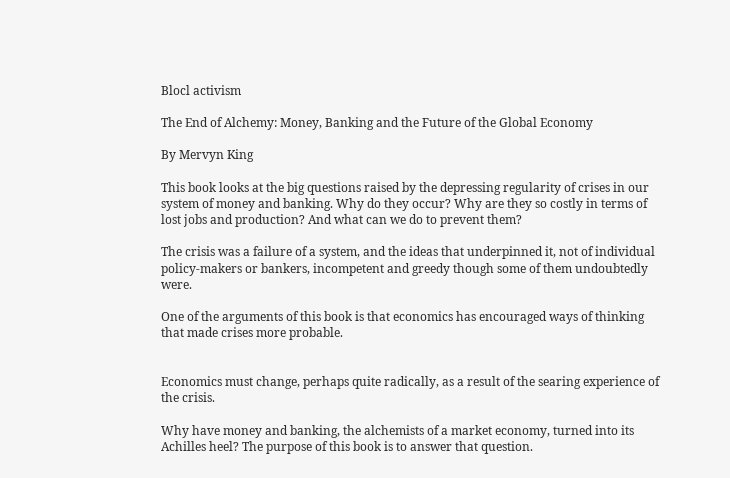Blocl activism

The End of Alchemy: Money, Banking and the Future of the Global Economy

By Mervyn King

This book looks at the big questions raised by the depressing regularity of crises in our system of money and banking. Why do they occur? Why are they so costly in terms of lost jobs and production? And what can we do to prevent them?

The crisis was a failure of a system, and the ideas that underpinned it, not of individual policy-makers or bankers, incompetent and greedy though some of them undoubtedly were.

One of the arguments of this book is that economics has encouraged ways of thinking that made crises more probable.


Economics must change, perhaps quite radically, as a result of the searing experience of the crisis.

Why have money and banking, the alchemists of a market economy, turned into its Achilles heel? The purpose of this book is to answer that question.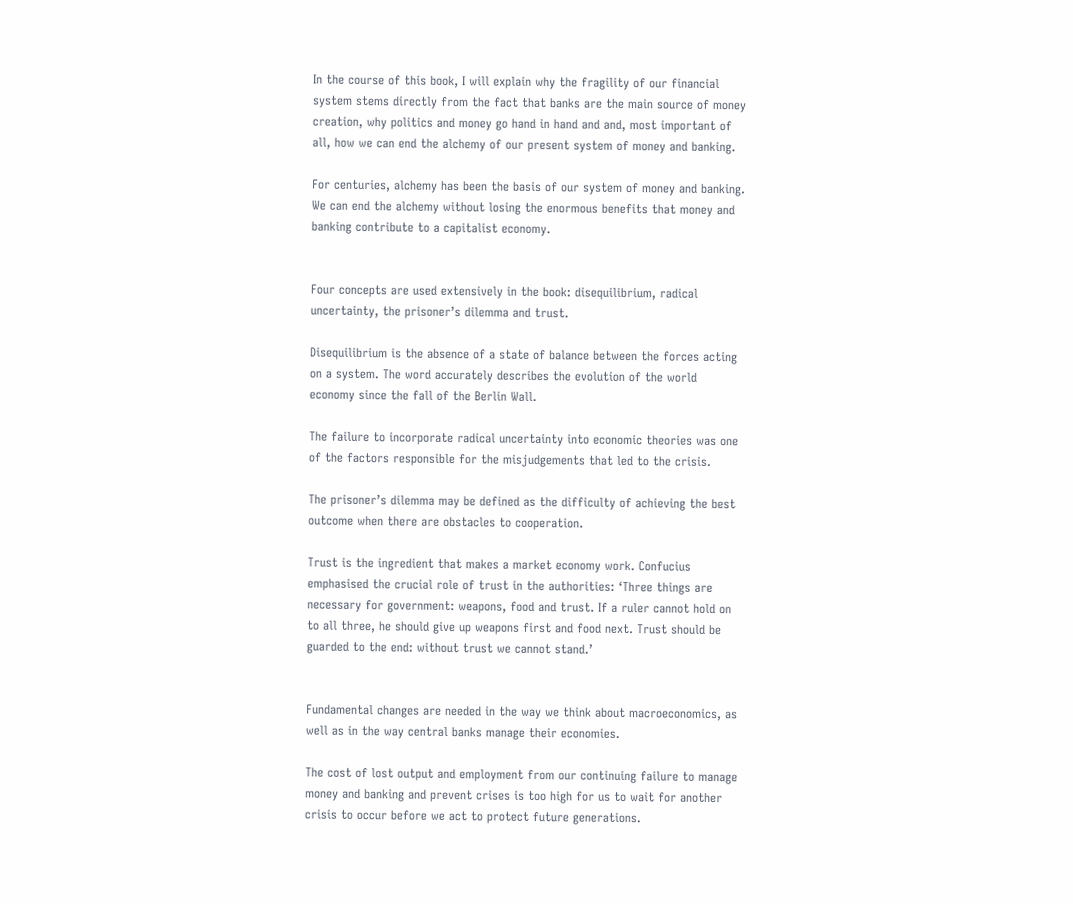In the course of this book, I will explain why the fragility of our financial system stems directly from the fact that banks are the main source of money creation, why politics and money go hand in hand and and, most important of all, how we can end the alchemy of our present system of money and banking.

For centuries, alchemy has been the basis of our system of money and banking. We can end the alchemy without losing the enormous benefits that money and banking contribute to a capitalist economy.


Four concepts are used extensively in the book: disequilibrium, radical uncertainty, the prisoner’s dilemma and trust.

Disequilibrium is the absence of a state of balance between the forces acting on a system. The word accurately describes the evolution of the world economy since the fall of the Berlin Wall.

The failure to incorporate radical uncertainty into economic theories was one of the factors responsible for the misjudgements that led to the crisis.

The prisoner’s dilemma may be defined as the difficulty of achieving the best outcome when there are obstacles to cooperation.

Trust is the ingredient that makes a market economy work. Confucius emphasised the crucial role of trust in the authorities: ‘Three things are necessary for government: weapons, food and trust. If a ruler cannot hold on to all three, he should give up weapons first and food next. Trust should be guarded to the end: without trust we cannot stand.’


Fundamental changes are needed in the way we think about macroeconomics, as well as in the way central banks manage their economies.

The cost of lost output and employment from our continuing failure to manage money and banking and prevent crises is too high for us to wait for another crisis to occur before we act to protect future generations.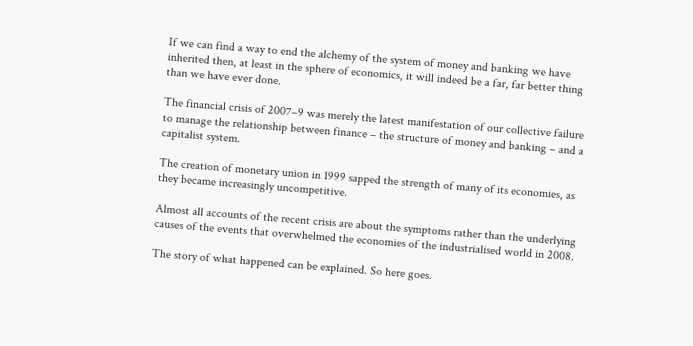If we can find a way to end the alchemy of the system of money and banking we have inherited then, at least in the sphere of economics, it will indeed be a far, far better thing than we have ever done.

The financial crisis of 2007–9 was merely the latest manifestation of our collective failure to manage the relationship between finance – the structure of money and banking – and a capitalist system.

The creation of monetary union in 1999 sapped the strength of many of its economies, as they became increasingly uncompetitive.

Almost all accounts of the recent crisis are about the symptoms rather than the underlying causes of the events that overwhelmed the economies of the industrialised world in 2008.

The story of what happened can be explained. So here goes.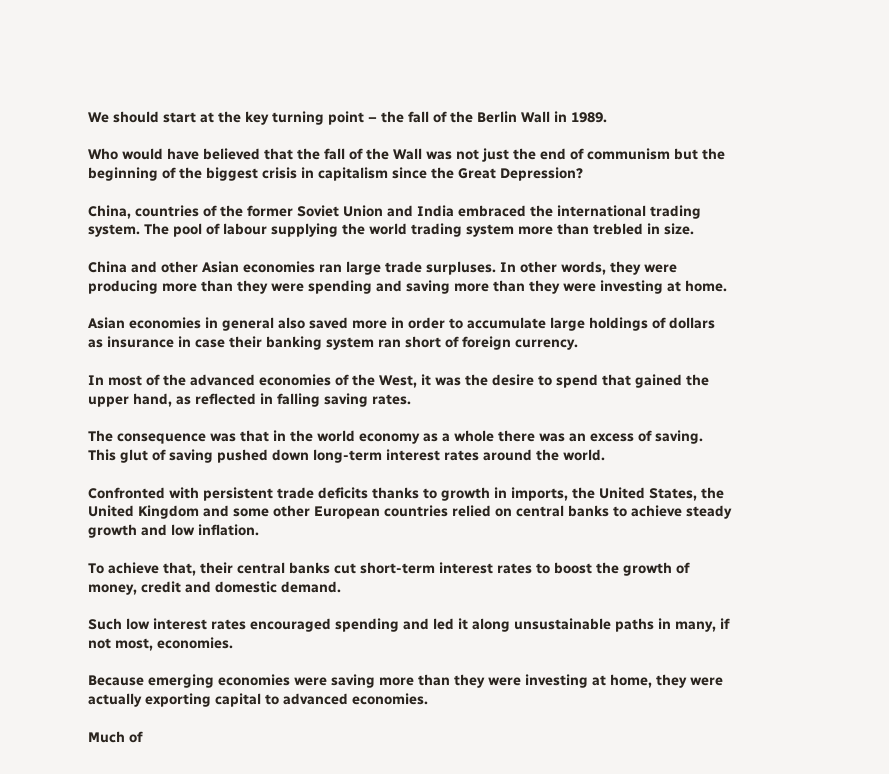We should start at the key turning point – the fall of the Berlin Wall in 1989.

Who would have believed that the fall of the Wall was not just the end of communism but the beginning of the biggest crisis in capitalism since the Great Depression?

China, countries of the former Soviet Union and India embraced the international trading system. The pool of labour supplying the world trading system more than trebled in size.

China and other Asian economies ran large trade surpluses. In other words, they were producing more than they were spending and saving more than they were investing at home.

Asian economies in general also saved more in order to accumulate large holdings of dollars as insurance in case their banking system ran short of foreign currency.

In most of the advanced economies of the West, it was the desire to spend that gained the upper hand, as reflected in falling saving rates.

The consequence was that in the world economy as a whole there was an excess of saving. This glut of saving pushed down long-term interest rates around the world.

Confronted with persistent trade deficits thanks to growth in imports, the United States, the United Kingdom and some other European countries relied on central banks to achieve steady growth and low inflation.

To achieve that, their central banks cut short-term interest rates to boost the growth of money, credit and domestic demand.

Such low interest rates encouraged spending and led it along unsustainable paths in many, if not most, economies.

Because emerging economies were saving more than they were investing at home, they were actually exporting capital to advanced economies.

Much of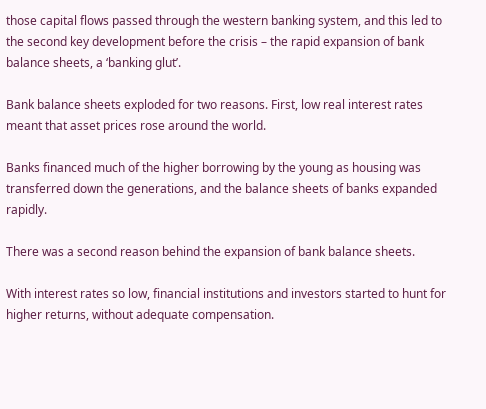those capital flows passed through the western banking system, and this led to the second key development before the crisis – the rapid expansion of bank balance sheets, a ‘banking glut’.

Bank balance sheets exploded for two reasons. First, low real interest rates meant that asset prices rose around the world.

Banks financed much of the higher borrowing by the young as housing was transferred down the generations, and the balance sheets of banks expanded rapidly.

There was a second reason behind the expansion of bank balance sheets.

With interest rates so low, financial institutions and investors started to hunt for higher returns, without adequate compensation.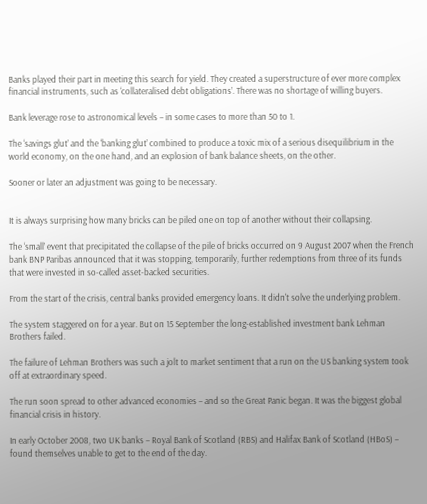Banks played their part in meeting this search for yield. They created a superstructure of ever more complex financial instruments, such as ‘collateralised debt obligations’. There was no shortage of willing buyers.

Bank leverage rose to astronomical levels – in some cases to more than 50 to 1.

The ‘savings glut’ and the ‘banking glut’ combined to produce a toxic mix of a serious disequilibrium in the world economy, on the one hand, and an explosion of bank balance sheets, on the other.

Sooner or later an adjustment was going to be necessary.


It is always surprising how many bricks can be piled one on top of another without their collapsing.

The ‘small’ event that precipitated the collapse of the pile of bricks occurred on 9 August 2007 when the French bank BNP Paribas announced that it was stopping, temporarily, further redemptions from three of its funds that were invested in so-called asset-backed securities.

From the start of the crisis, central banks provided emergency loans. It didn't solve the underlying problem.

The system staggered on for a year. But on 15 September the long-established investment bank Lehman Brothers failed.

The failure of Lehman Brothers was such a jolt to market sentiment that a run on the US banking system took off at extraordinary speed.

The run soon spread to other advanced economies – and so the Great Panic began. It was the biggest global financial crisis in history.

In early October 2008, two UK banks – Royal Bank of Scotland (RBS) and Halifax Bank of Scotland (HBoS) – found themselves unable to get to the end of the day.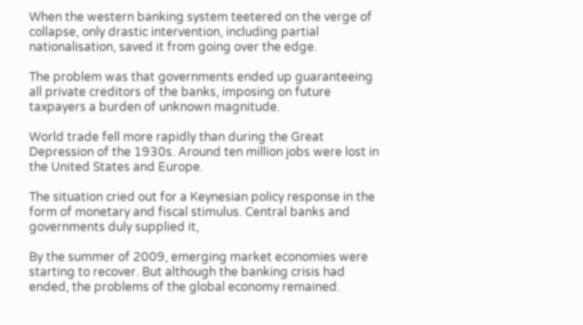When the western banking system teetered on the verge of collapse, only drastic intervention, including partial nationalisation, saved it from going over the edge.

The problem was that governments ended up guaranteeing all private creditors of the banks, imposing on future taxpayers a burden of unknown magnitude.

World trade fell more rapidly than during the Great Depression of the 1930s. Around ten million jobs were lost in the United States and Europe.

The situation cried out for a Keynesian policy response in the form of monetary and fiscal stimulus. Central banks and governments duly supplied it,

By the summer of 2009, emerging market economies were starting to recover. But although the banking crisis had ended, the problems of the global economy remained.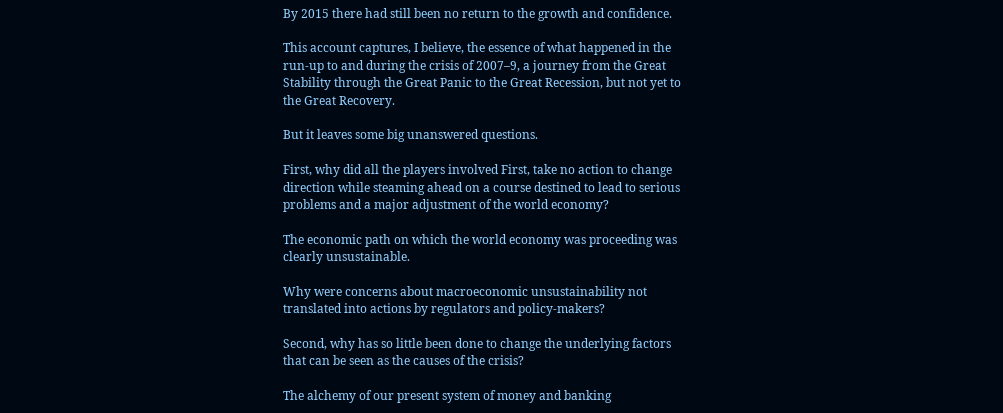By 2015 there had still been no return to the growth and confidence.

This account captures, I believe, the essence of what happened in the run-up to and during the crisis of 2007–9, a journey from the Great Stability through the Great Panic to the Great Recession, but not yet to the Great Recovery.

But it leaves some big unanswered questions.

First, why did all the players involved First, take no action to change direction while steaming ahead on a course destined to lead to serious problems and a major adjustment of the world economy?

The economic path on which the world economy was proceeding was clearly unsustainable.

Why were concerns about macroeconomic unsustainability not translated into actions by regulators and policy-makers?

Second, why has so little been done to change the underlying factors that can be seen as the causes of the crisis?

The alchemy of our present system of money and banking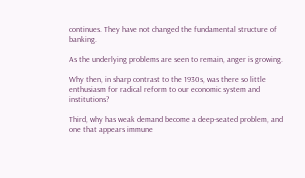continues. They have not changed the fundamental structure of banking.

As the underlying problems are seen to remain, anger is growing.

Why then, in sharp contrast to the 1930s, was there so little enthusiasm for radical reform to our economic system and institutions?

Third, why has weak demand become a deep-seated problem, and one that appears immune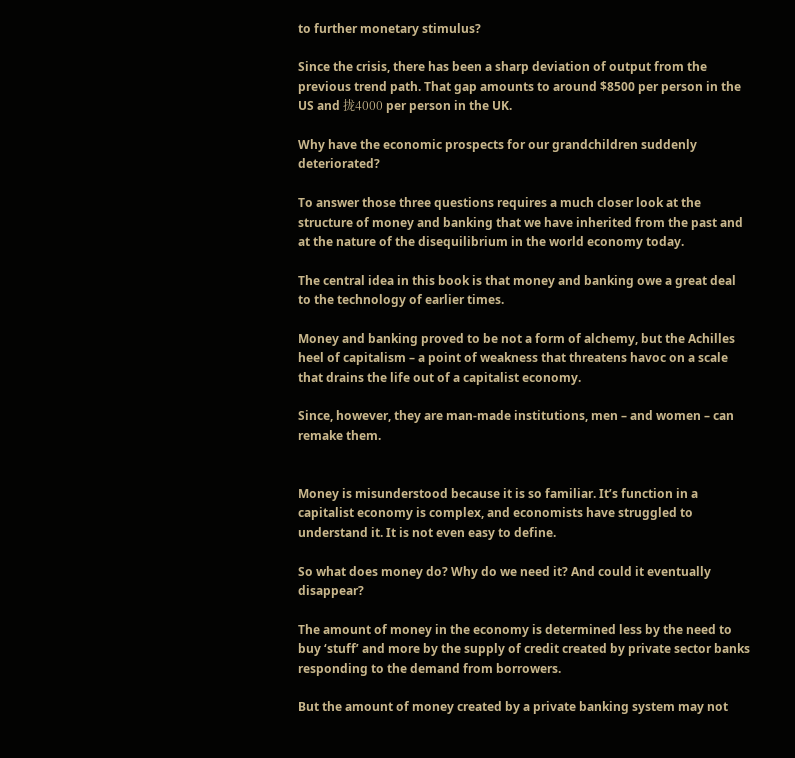to further monetary stimulus?

Since the crisis, there has been a sharp deviation of output from the previous trend path. That gap amounts to around $8500 per person in the US and 拢4000 per person in the UK.

Why have the economic prospects for our grandchildren suddenly deteriorated?

To answer those three questions requires a much closer look at the structure of money and banking that we have inherited from the past and at the nature of the disequilibrium in the world economy today.

The central idea in this book is that money and banking owe a great deal to the technology of earlier times.

Money and banking proved to be not a form of alchemy, but the Achilles heel of capitalism – a point of weakness that threatens havoc on a scale that drains the life out of a capitalist economy.

Since, however, they are man-made institutions, men – and women – can remake them.


Money is misunderstood because it is so familiar. It’s function in a capitalist economy is complex, and economists have struggled to understand it. It is not even easy to define.

So what does money do? Why do we need it? And could it eventually disappear?

The amount of money in the economy is determined less by the need to buy ‘stuff’ and more by the supply of credit created by private sector banks responding to the demand from borrowers.

But the amount of money created by a private banking system may not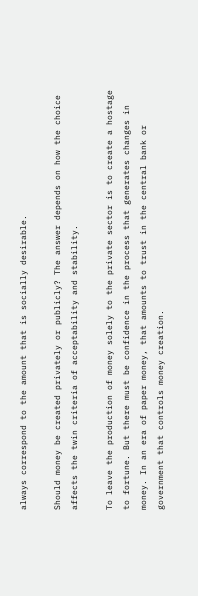always correspond to the amount that is socially desirable.

Should money be created privately or publicly? The answer depends on how the choice affects the twin criteria of acceptability and stability.

To leave the production of money solely to the private sector is to create a hostage to fortune. But there must be confidence in the process that generates changes in money. In an era of paper money, that amounts to trust in the central bank or government that controls money creation.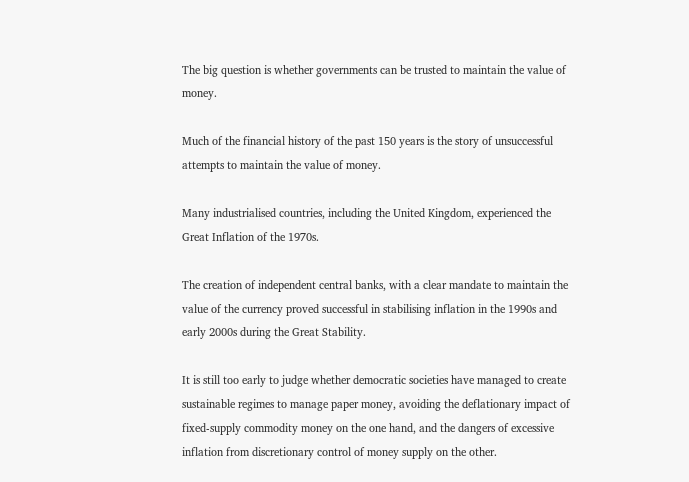The big question is whether governments can be trusted to maintain the value of money.

Much of the financial history of the past 150 years is the story of unsuccessful attempts to maintain the value of money.

Many industrialised countries, including the United Kingdom, experienced the Great Inflation of the 1970s.

The creation of independent central banks, with a clear mandate to maintain the value of the currency proved successful in stabilising inflation in the 1990s and early 2000s during the Great Stability.

It is still too early to judge whether democratic societies have managed to create sustainable regimes to manage paper money, avoiding the deflationary impact of fixed-supply commodity money on the one hand, and the dangers of excessive inflation from discretionary control of money supply on the other.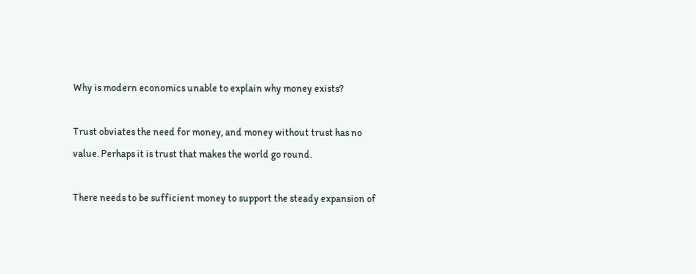Why is modern economics unable to explain why money exists?

Trust obviates the need for money, and money without trust has no value. Perhaps it is trust that makes the world go round.

There needs to be sufficient money to support the steady expansion of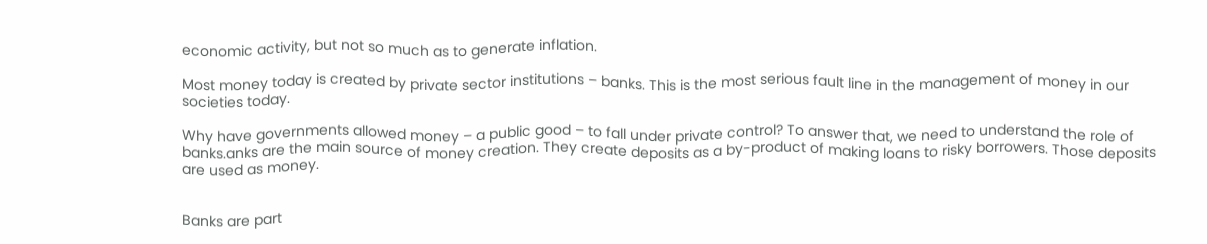economic activity, but not so much as to generate inflation.

Most money today is created by private sector institutions – banks. This is the most serious fault line in the management of money in our societies today.

Why have governments allowed money – a public good – to fall under private control? To answer that, we need to understand the role of banks.anks are the main source of money creation. They create deposits as a by-product of making loans to risky borrowers. Those deposits are used as money.


Banks are part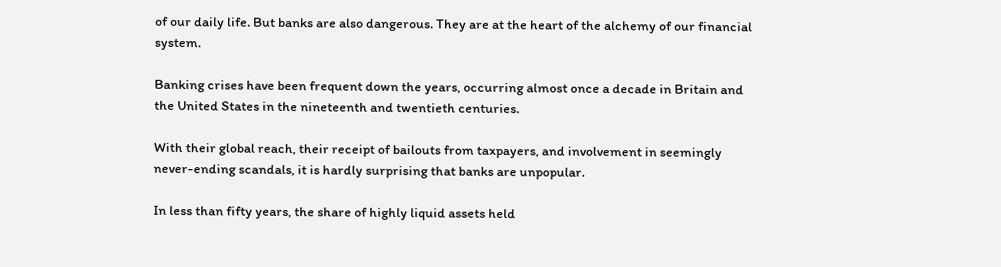of our daily life. But banks are also dangerous. They are at the heart of the alchemy of our financial system.

Banking crises have been frequent down the years, occurring almost once a decade in Britain and the United States in the nineteenth and twentieth centuries.

With their global reach, their receipt of bailouts from taxpayers, and involvement in seemingly never-ending scandals, it is hardly surprising that banks are unpopular.

In less than fifty years, the share of highly liquid assets held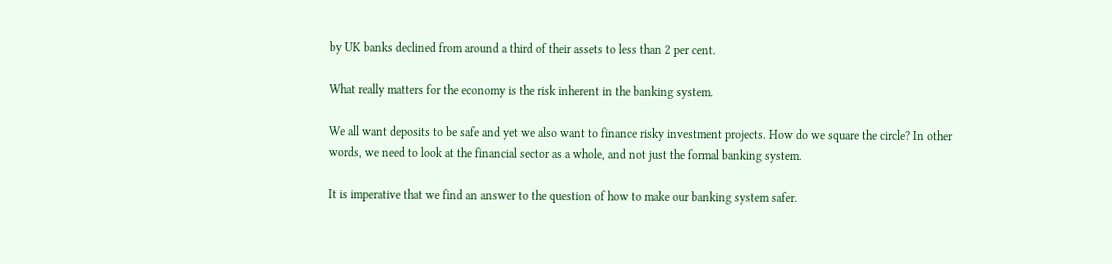by UK banks declined from around a third of their assets to less than 2 per cent.

What really matters for the economy is the risk inherent in the banking system.

We all want deposits to be safe and yet we also want to finance risky investment projects. How do we square the circle? In other words, we need to look at the financial sector as a whole, and not just the formal banking system.

It is imperative that we find an answer to the question of how to make our banking system safer.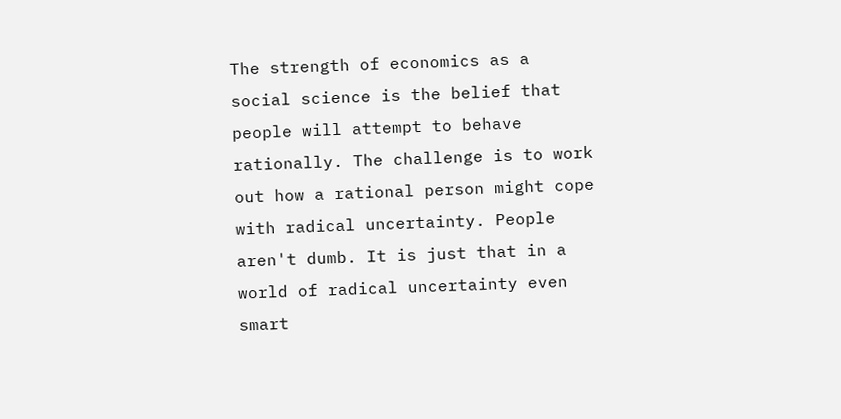The strength of economics as a social science is the belief that people will attempt to behave rationally. The challenge is to work out how a rational person might cope with radical uncertainty. People aren't dumb. It is just that in a world of radical uncertainty even smart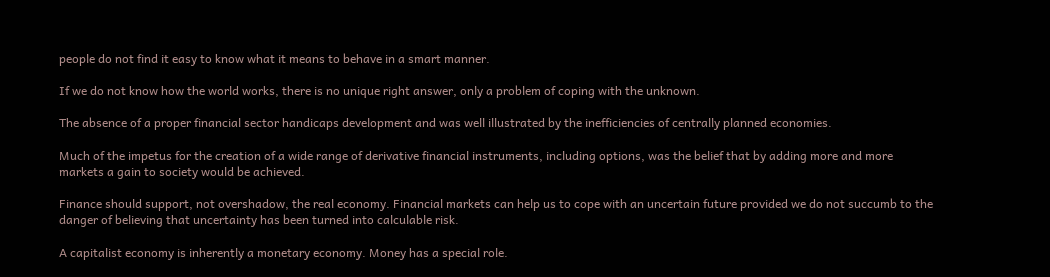people do not find it easy to know what it means to behave in a smart manner.

If we do not know how the world works, there is no unique right answer, only a problem of coping with the unknown.

The absence of a proper financial sector handicaps development and was well illustrated by the inefficiencies of centrally planned economies.

Much of the impetus for the creation of a wide range of derivative financial instruments, including options, was the belief that by adding more and more markets a gain to society would be achieved.

Finance should support, not overshadow, the real economy. Financial markets can help us to cope with an uncertain future provided we do not succumb to the danger of believing that uncertainty has been turned into calculable risk.

A capitalist economy is inherently a monetary economy. Money has a special role.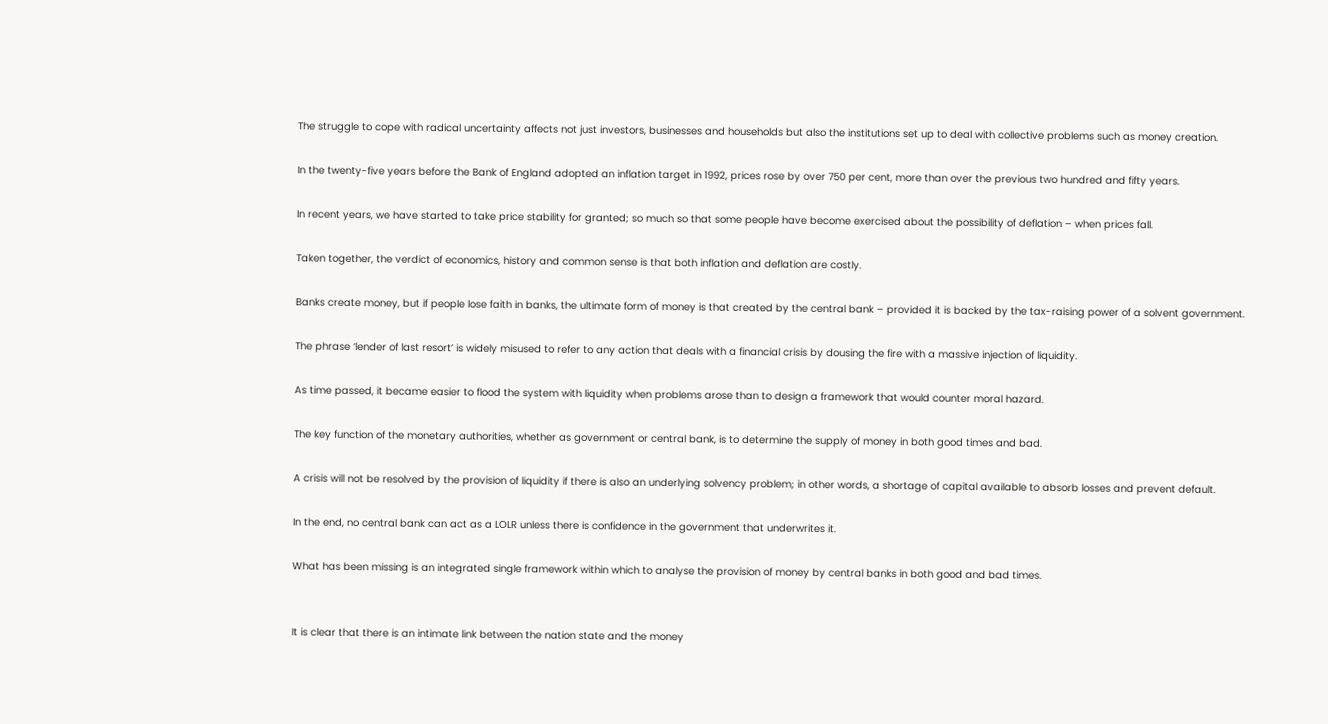The struggle to cope with radical uncertainty affects not just investors, businesses and households but also the institutions set up to deal with collective problems such as money creation.

In the twenty-five years before the Bank of England adopted an inflation target in 1992, prices rose by over 750 per cent, more than over the previous two hundred and fifty years.

In recent years, we have started to take price stability for granted; so much so that some people have become exercised about the possibility of deflation – when prices fall.

Taken together, the verdict of economics, history and common sense is that both inflation and deflation are costly.

Banks create money, but if people lose faith in banks, the ultimate form of money is that created by the central bank – provided it is backed by the tax-raising power of a solvent government.

The phrase ‘lender of last resort’ is widely misused to refer to any action that deals with a financial crisis by dousing the fire with a massive injection of liquidity.

As time passed, it became easier to flood the system with liquidity when problems arose than to design a framework that would counter moral hazard.

The key function of the monetary authorities, whether as government or central bank, is to determine the supply of money in both good times and bad.

A crisis will not be resolved by the provision of liquidity if there is also an underlying solvency problem; in other words, a shortage of capital available to absorb losses and prevent default.

In the end, no central bank can act as a LOLR unless there is confidence in the government that underwrites it.

What has been missing is an integrated single framework within which to analyse the provision of money by central banks in both good and bad times.


It is clear that there is an intimate link between the nation state and the money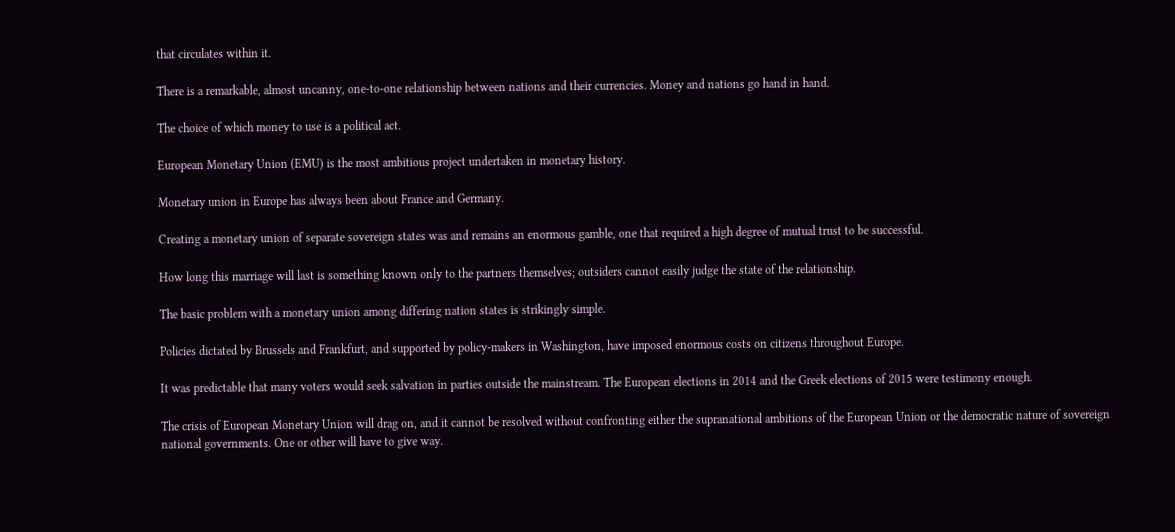that circulates within it.

There is a remarkable, almost uncanny, one-to-one relationship between nations and their currencies. Money and nations go hand in hand.

The choice of which money to use is a political act.

European Monetary Union (EMU) is the most ambitious project undertaken in monetary history.

Monetary union in Europe has always been about France and Germany.

Creating a monetary union of separate sovereign states was and remains an enormous gamble, one that required a high degree of mutual trust to be successful.

How long this marriage will last is something known only to the partners themselves; outsiders cannot easily judge the state of the relationship.

The basic problem with a monetary union among differing nation states is strikingly simple.

Policies dictated by Brussels and Frankfurt, and supported by policy-makers in Washington, have imposed enormous costs on citizens throughout Europe.

It was predictable that many voters would seek salvation in parties outside the mainstream. The European elections in 2014 and the Greek elections of 2015 were testimony enough.

The crisis of European Monetary Union will drag on, and it cannot be resolved without confronting either the supranational ambitions of the European Union or the democratic nature of sovereign national governments. One or other will have to give way.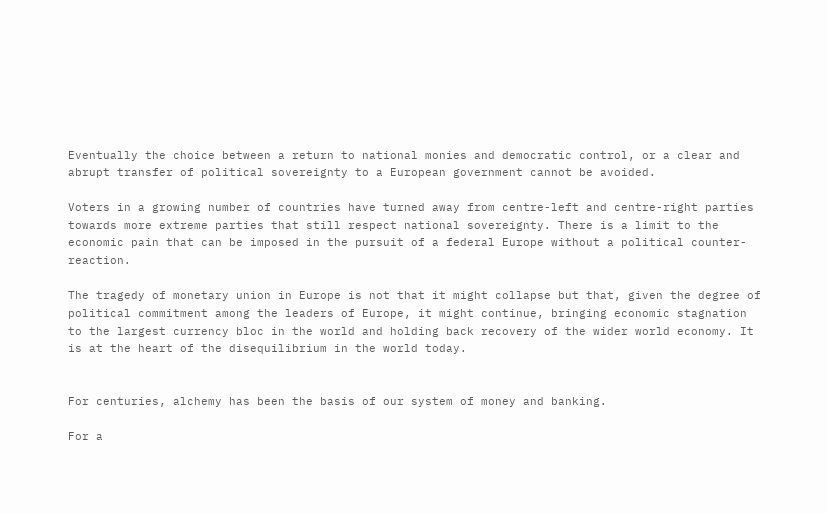Eventually the choice between a return to national monies and democratic control, or a clear and abrupt transfer of political sovereignty to a European government cannot be avoided.

Voters in a growing number of countries have turned away from centre-left and centre-right parties towards more extreme parties that still respect national sovereignty. There is a limit to the economic pain that can be imposed in the pursuit of a federal Europe without a political counter-reaction.

The tragedy of monetary union in Europe is not that it might collapse but that, given the degree of political commitment among the leaders of Europe, it might continue, bringing economic stagnation to the largest currency bloc in the world and holding back recovery of the wider world economy. It is at the heart of the disequilibrium in the world today.


For centuries, alchemy has been the basis of our system of money and banking.

For a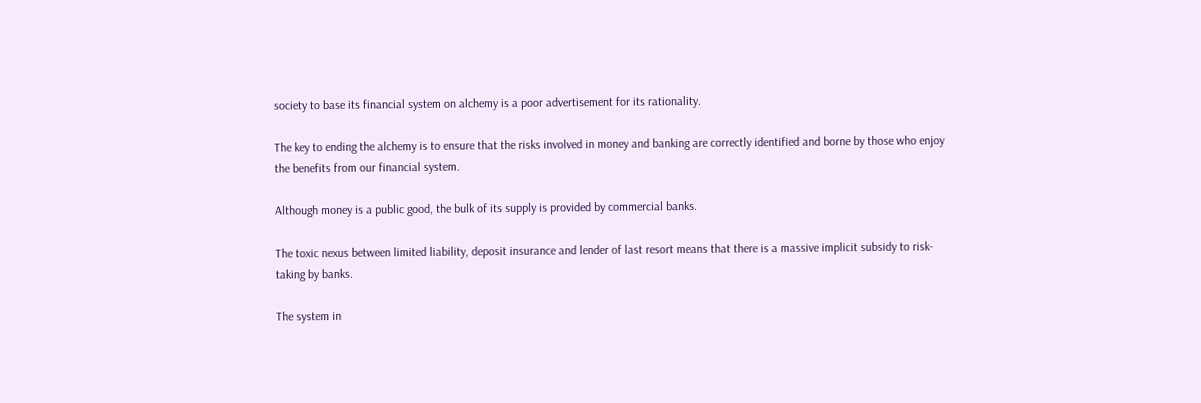society to base its financial system on alchemy is a poor advertisement for its rationality.

The key to ending the alchemy is to ensure that the risks involved in money and banking are correctly identified and borne by those who enjoy the benefits from our financial system.

Although money is a public good, the bulk of its supply is provided by commercial banks.

The toxic nexus between limited liability, deposit insurance and lender of last resort means that there is a massive implicit subsidy to risk-taking by banks.

The system in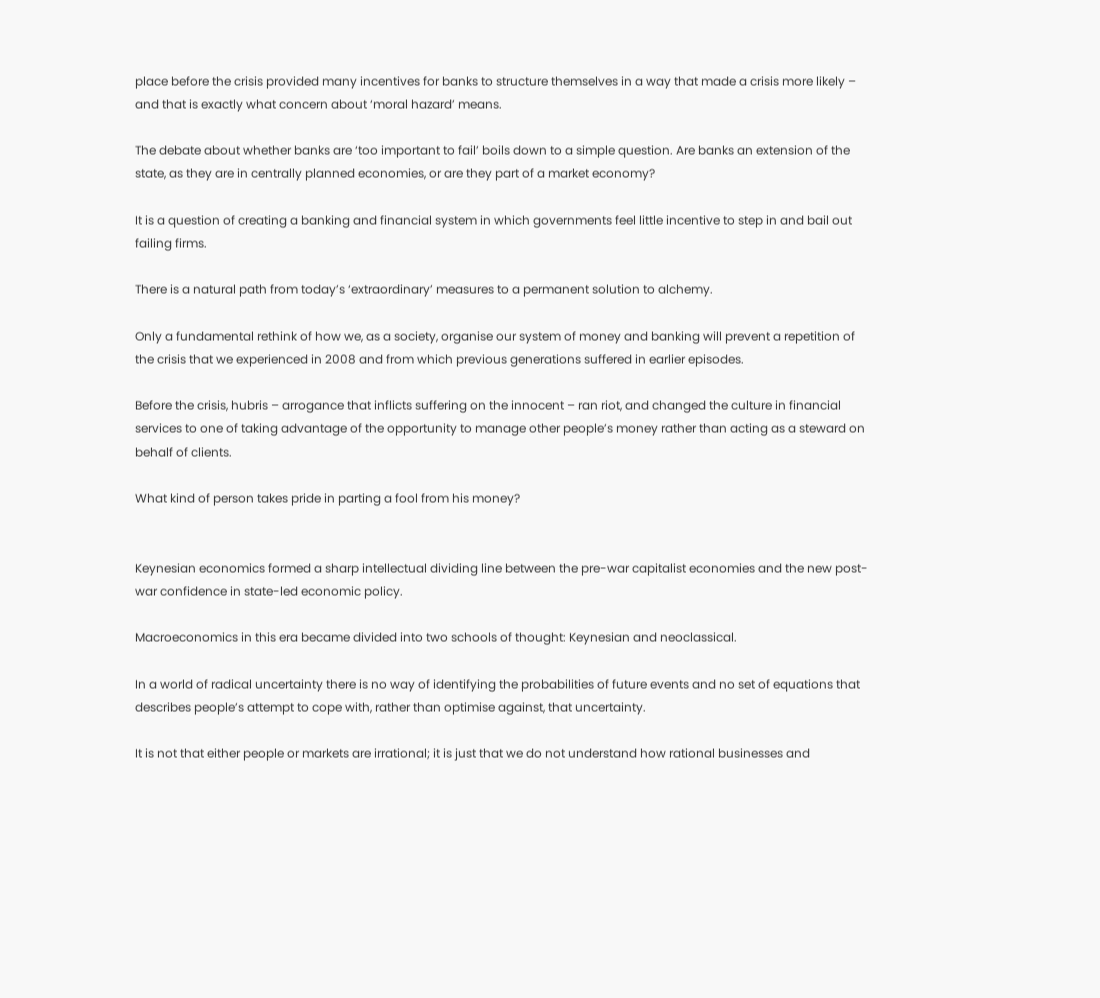place before the crisis provided many incentives for banks to structure themselves in a way that made a crisis more likely – and that is exactly what concern about ‘moral hazard’ means.

The debate about whether banks are ‘too important to fail’ boils down to a simple question. Are banks an extension of the state, as they are in centrally planned economies, or are they part of a market economy?

It is a question of creating a banking and financial system in which governments feel little incentive to step in and bail out failing firms.

There is a natural path from today’s ‘extraordinary’ measures to a permanent solution to alchemy.

Only a fundamental rethink of how we, as a society, organise our system of money and banking will prevent a repetition of the crisis that we experienced in 2008 and from which previous generations suffered in earlier episodes.

Before the crisis, hubris – arrogance that inflicts suffering on the innocent – ran riot, and changed the culture in financial services to one of taking advantage of the opportunity to manage other people’s money rather than acting as a steward on behalf of clients.

What kind of person takes pride in parting a fool from his money?


Keynesian economics formed a sharp intellectual dividing line between the pre-war capitalist economies and the new post-war confidence in state-led economic policy.

Macroeconomics in this era became divided into two schools of thought: Keynesian and neoclassical.

In a world of radical uncertainty there is no way of identifying the probabilities of future events and no set of equations that describes people’s attempt to cope with, rather than optimise against, that uncertainty.

It is not that either people or markets are irrational; it is just that we do not understand how rational businesses and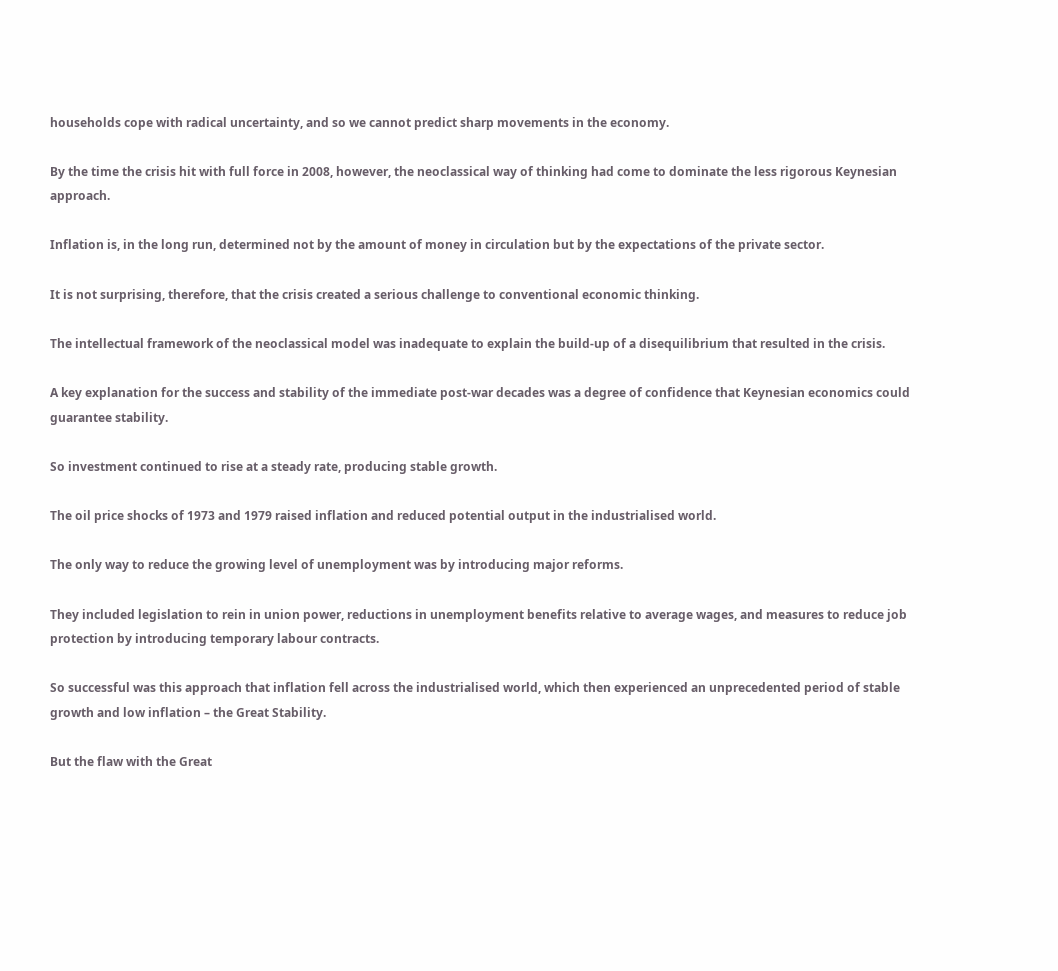households cope with radical uncertainty, and so we cannot predict sharp movements in the economy.

By the time the crisis hit with full force in 2008, however, the neoclassical way of thinking had come to dominate the less rigorous Keynesian approach.

Inflation is, in the long run, determined not by the amount of money in circulation but by the expectations of the private sector.

It is not surprising, therefore, that the crisis created a serious challenge to conventional economic thinking.

The intellectual framework of the neoclassical model was inadequate to explain the build-up of a disequilibrium that resulted in the crisis.

A key explanation for the success and stability of the immediate post-war decades was a degree of confidence that Keynesian economics could guarantee stability.

So investment continued to rise at a steady rate, producing stable growth.

The oil price shocks of 1973 and 1979 raised inflation and reduced potential output in the industrialised world.

The only way to reduce the growing level of unemployment was by introducing major reforms.

They included legislation to rein in union power, reductions in unemployment benefits relative to average wages, and measures to reduce job protection by introducing temporary labour contracts.

So successful was this approach that inflation fell across the industrialised world, which then experienced an unprecedented period of stable growth and low inflation – the Great Stability.

But the flaw with the Great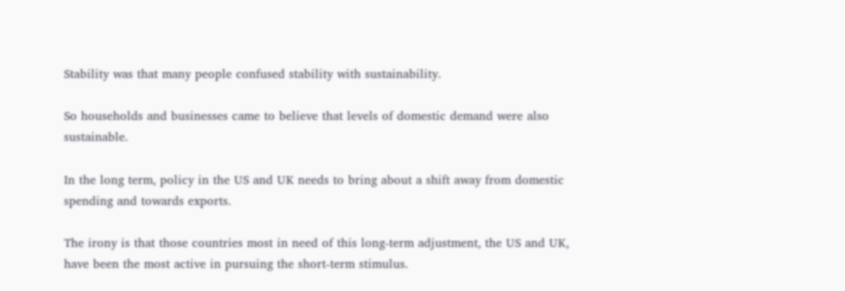Stability was that many people confused stability with sustainability.

So households and businesses came to believe that levels of domestic demand were also sustainable.

In the long term, policy in the US and UK needs to bring about a shift away from domestic spending and towards exports.

The irony is that those countries most in need of this long-term adjustment, the US and UK, have been the most active in pursuing the short-term stimulus.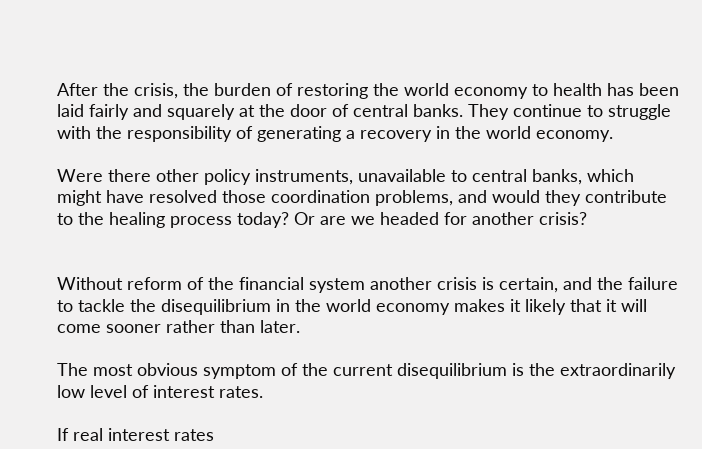After the crisis, the burden of restoring the world economy to health has been laid fairly and squarely at the door of central banks. They continue to struggle with the responsibility of generating a recovery in the world economy.

Were there other policy instruments, unavailable to central banks, which might have resolved those coordination problems, and would they contribute to the healing process today? Or are we headed for another crisis?


Without reform of the financial system another crisis is certain, and the failure to tackle the disequilibrium in the world economy makes it likely that it will come sooner rather than later.

The most obvious symptom of the current disequilibrium is the extraordinarily low level of interest rates.

If real interest rates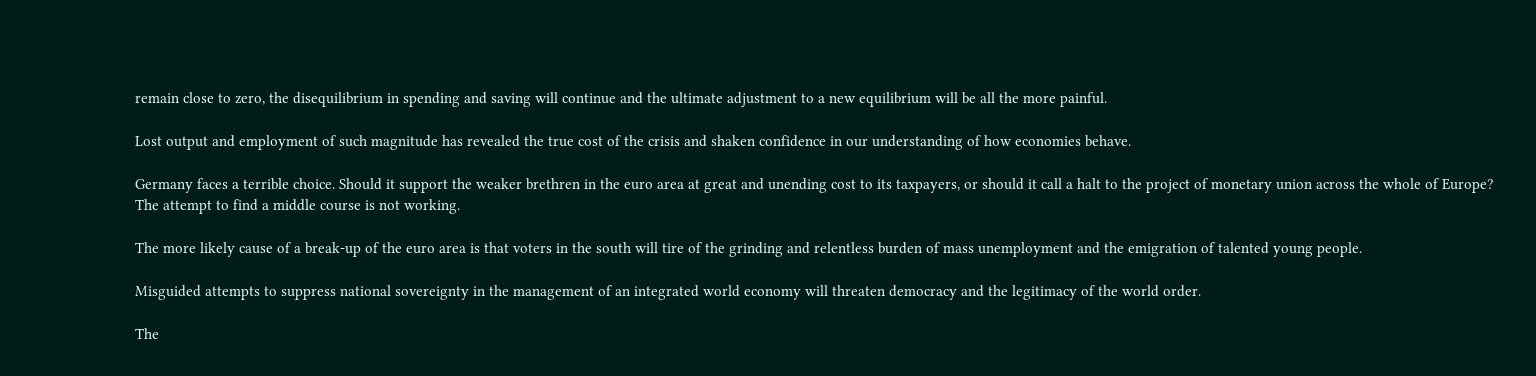remain close to zero, the disequilibrium in spending and saving will continue and the ultimate adjustment to a new equilibrium will be all the more painful.

Lost output and employment of such magnitude has revealed the true cost of the crisis and shaken confidence in our understanding of how economies behave.

Germany faces a terrible choice. Should it support the weaker brethren in the euro area at great and unending cost to its taxpayers, or should it call a halt to the project of monetary union across the whole of Europe? The attempt to find a middle course is not working.

The more likely cause of a break-up of the euro area is that voters in the south will tire of the grinding and relentless burden of mass unemployment and the emigration of talented young people.

Misguided attempts to suppress national sovereignty in the management of an integrated world economy will threaten democracy and the legitimacy of the world order.

The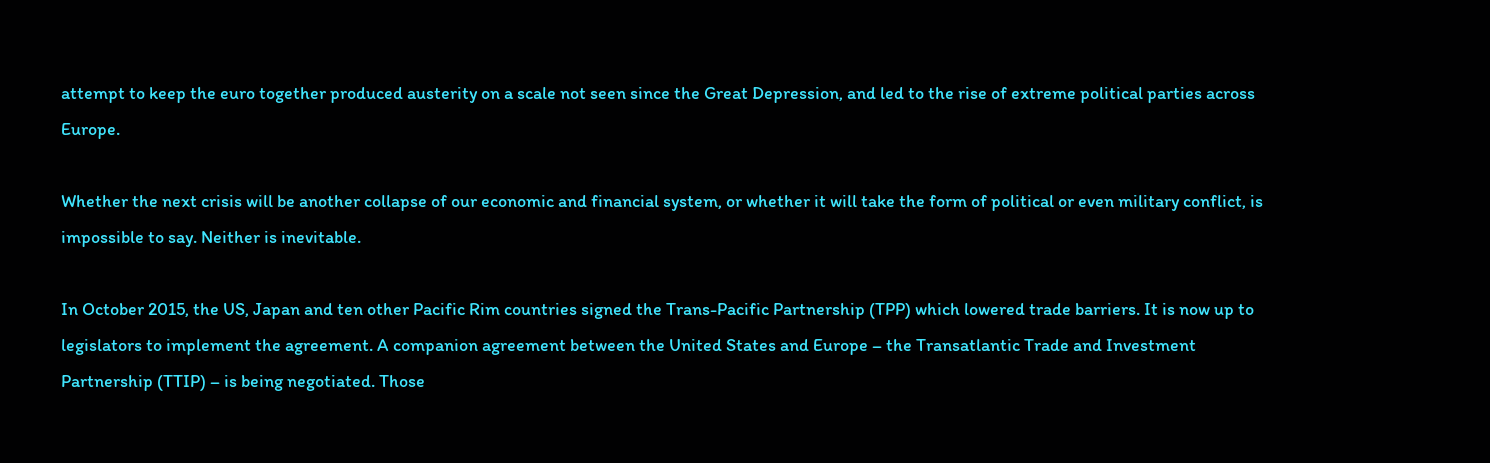attempt to keep the euro together produced austerity on a scale not seen since the Great Depression, and led to the rise of extreme political parties across Europe.

Whether the next crisis will be another collapse of our economic and financial system, or whether it will take the form of political or even military conflict, is impossible to say. Neither is inevitable.

In October 2015, the US, Japan and ten other Pacific Rim countries signed the Trans-Pacific Partnership (TPP) which lowered trade barriers. It is now up to legislators to implement the agreement. A companion agreement between the United States and Europe – the Transatlantic Trade and Investment Partnership (TTIP) – is being negotiated. Those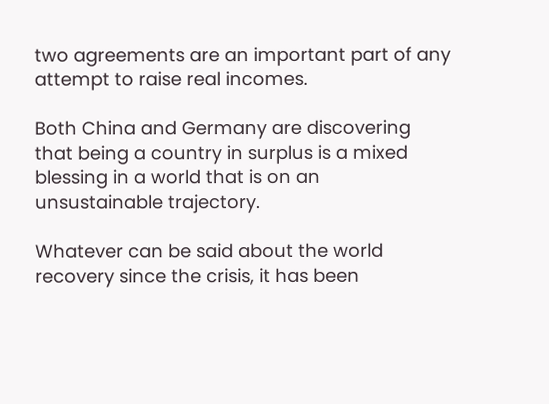two agreements are an important part of any attempt to raise real incomes.

Both China and Germany are discovering that being a country in surplus is a mixed blessing in a world that is on an unsustainable trajectory.

Whatever can be said about the world recovery since the crisis, it has been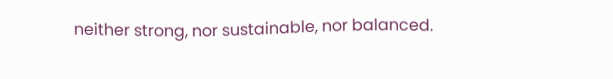neither strong, nor sustainable, nor balanced.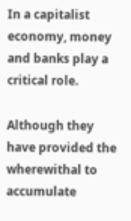In a capitalist economy, money and banks play a critical role.

Although they have provided the wherewithal to accumulate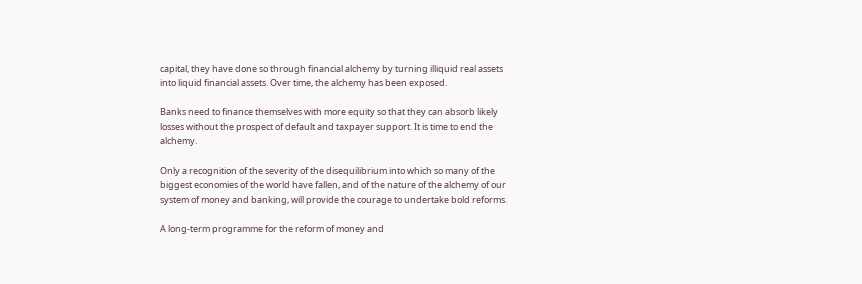capital, they have done so through financial alchemy by turning illiquid real assets into liquid financial assets. Over time, the alchemy has been exposed.

Banks need to finance themselves with more equity so that they can absorb likely losses without the prospect of default and taxpayer support. It is time to end the alchemy.

Only a recognition of the severity of the disequilibrium into which so many of the biggest economies of the world have fallen, and of the nature of the alchemy of our system of money and banking, will provide the courage to undertake bold reforms.

A long-term programme for the reform of money and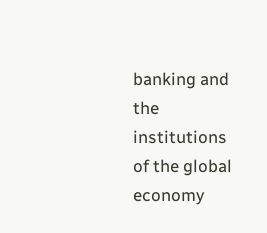banking and the institutions of the global economy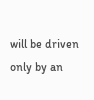will be driven only by an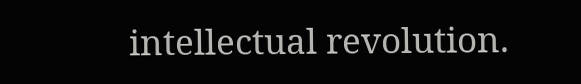intellectual revolution.